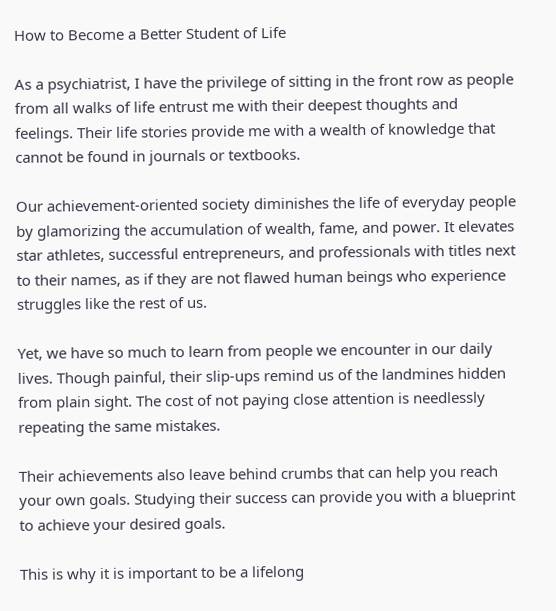How to Become a Better Student of Life

As a psychiatrist, I have the privilege of sitting in the front row as people from all walks of life entrust me with their deepest thoughts and feelings. Their life stories provide me with a wealth of knowledge that cannot be found in journals or textbooks.

Our achievement-oriented society diminishes the life of everyday people by glamorizing the accumulation of wealth, fame, and power. It elevates star athletes, successful entrepreneurs, and professionals with titles next to their names, as if they are not flawed human beings who experience struggles like the rest of us.

Yet, we have so much to learn from people we encounter in our daily lives. Though painful, their slip-ups remind us of the landmines hidden from plain sight. The cost of not paying close attention is needlessly repeating the same mistakes.

Their achievements also leave behind crumbs that can help you reach your own goals. Studying their success can provide you with a blueprint to achieve your desired goals.

This is why it is important to be a lifelong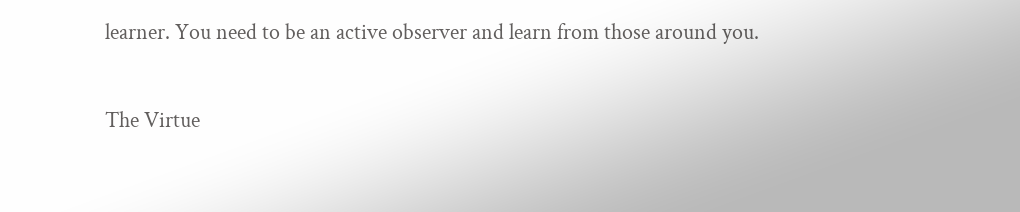learner. You need to be an active observer and learn from those around you.

The Virtue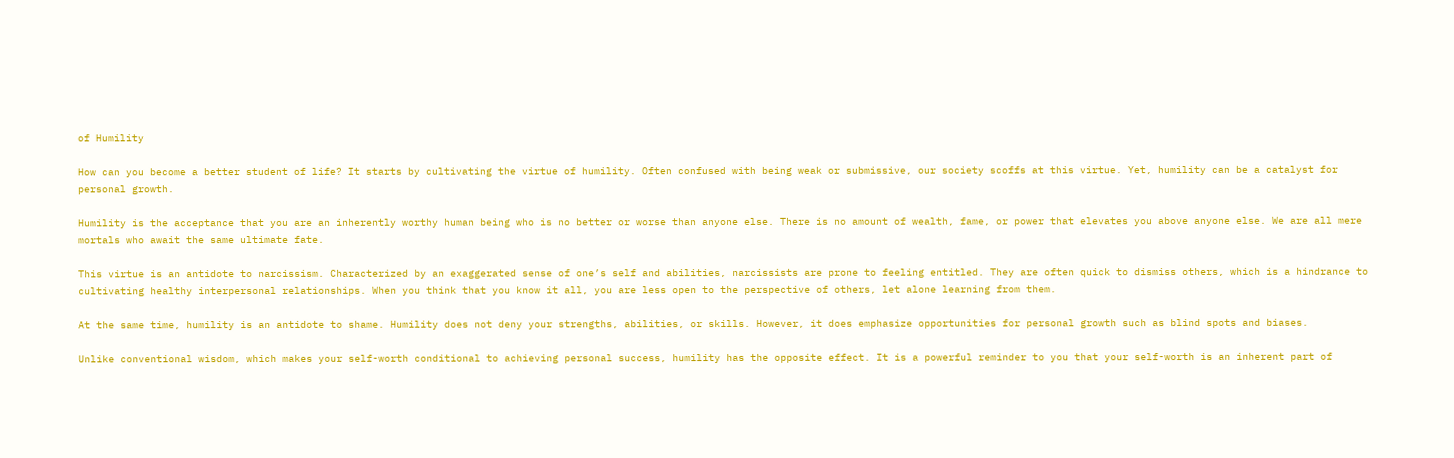of Humility

How can you become a better student of life? It starts by cultivating the virtue of humility. Often confused with being weak or submissive, our society scoffs at this virtue. Yet, humility can be a catalyst for personal growth.

Humility is the acceptance that you are an inherently worthy human being who is no better or worse than anyone else. There is no amount of wealth, fame, or power that elevates you above anyone else. We are all mere mortals who await the same ultimate fate.

This virtue is an antidote to narcissism. Characterized by an exaggerated sense of one’s self and abilities, narcissists are prone to feeling entitled. They are often quick to dismiss others, which is a hindrance to cultivating healthy interpersonal relationships. When you think that you know it all, you are less open to the perspective of others, let alone learning from them.

At the same time, humility is an antidote to shame. Humility does not deny your strengths, abilities, or skills. However, it does emphasize opportunities for personal growth such as blind spots and biases.

Unlike conventional wisdom, which makes your self-worth conditional to achieving personal success, humility has the opposite effect. It is a powerful reminder to you that your self-worth is an inherent part of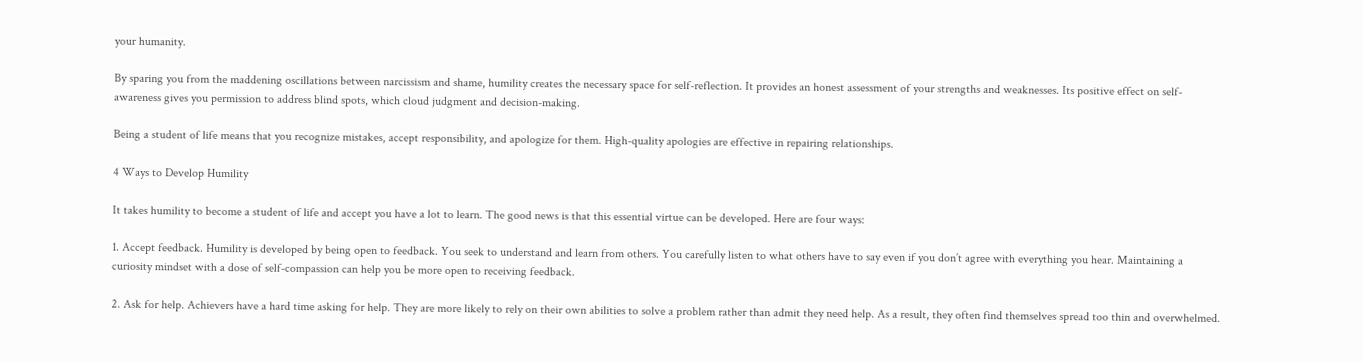your humanity.

By sparing you from the maddening oscillations between narcissism and shame, humility creates the necessary space for self-reflection. It provides an honest assessment of your strengths and weaknesses. Its positive effect on self-awareness gives you permission to address blind spots, which cloud judgment and decision-making.

Being a student of life means that you recognize mistakes, accept responsibility, and apologize for them. High-quality apologies are effective in repairing relationships.

4 Ways to Develop Humility

It takes humility to become a student of life and accept you have a lot to learn. The good news is that this essential virtue can be developed. Here are four ways:

1. Accept feedback. Humility is developed by being open to feedback. You seek to understand and learn from others. You carefully listen to what others have to say even if you don’t agree with everything you hear. Maintaining a curiosity mindset with a dose of self-compassion can help you be more open to receiving feedback.

2. Ask for help. Achievers have a hard time asking for help. They are more likely to rely on their own abilities to solve a problem rather than admit they need help. As a result, they often find themselves spread too thin and overwhelmed.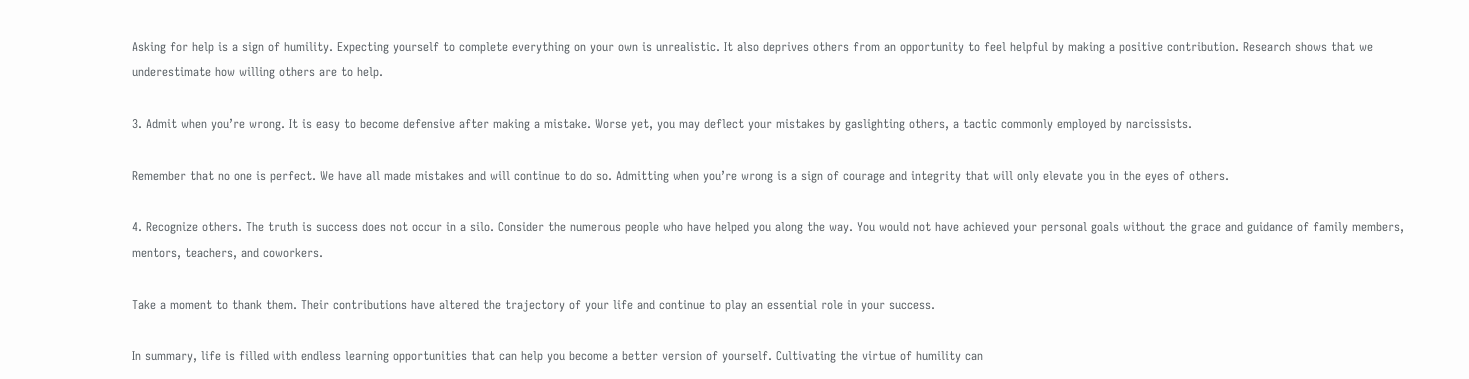Asking for help is a sign of humility. Expecting yourself to complete everything on your own is unrealistic. It also deprives others from an opportunity to feel helpful by making a positive contribution. Research shows that we underestimate how willing others are to help.

3. Admit when you’re wrong. It is easy to become defensive after making a mistake. Worse yet, you may deflect your mistakes by gaslighting others, a tactic commonly employed by narcissists.

Remember that no one is perfect. We have all made mistakes and will continue to do so. Admitting when you’re wrong is a sign of courage and integrity that will only elevate you in the eyes of others.

4. Recognize others. The truth is success does not occur in a silo. Consider the numerous people who have helped you along the way. You would not have achieved your personal goals without the grace and guidance of family members, mentors, teachers, and coworkers.

Take a moment to thank them. Their contributions have altered the trajectory of your life and continue to play an essential role in your success.

In summary, life is filled with endless learning opportunities that can help you become a better version of yourself. Cultivating the virtue of humility can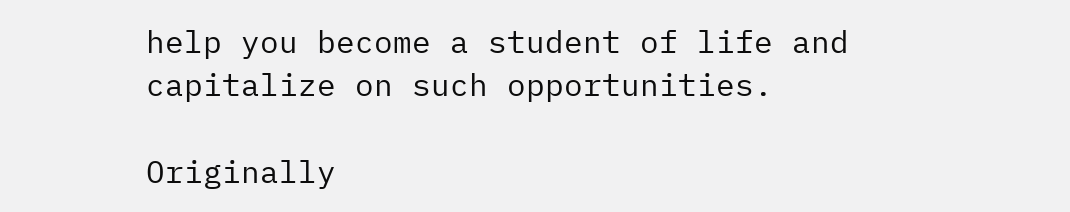help you become a student of life and capitalize on such opportunities.

Originally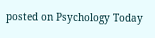posted on Psychology Today